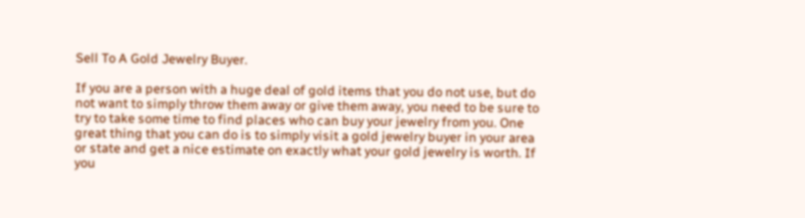Sell To A Gold Jewelry Buyer.

If you are a person with a huge deal of gold items that you do not use, but do not want to simply throw them away or give them away, you need to be sure to try to take some time to find places who can buy your jewelry from you. One great thing that you can do is to simply visit a gold jewelry buyer in your area or state and get a nice estimate on exactly what your gold jewelry is worth. If you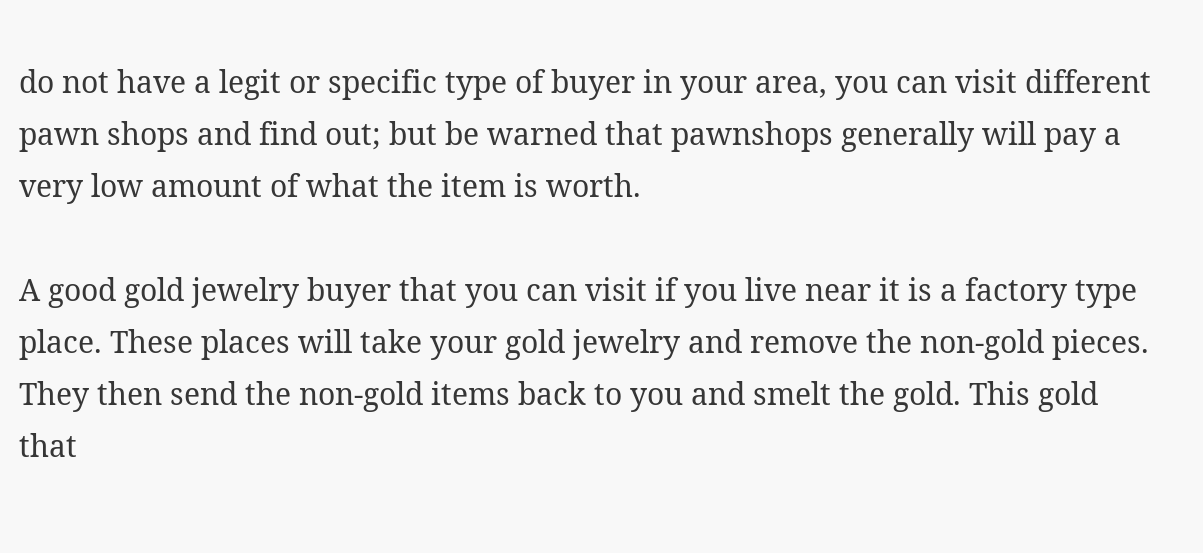do not have a legit or specific type of buyer in your area, you can visit different pawn shops and find out; but be warned that pawnshops generally will pay a very low amount of what the item is worth.

A good gold jewelry buyer that you can visit if you live near it is a factory type place. These places will take your gold jewelry and remove the non-gold pieces. They then send the non-gold items back to you and smelt the gold. This gold that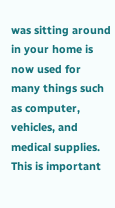was sitting around in your home is now used for many things such as computer, vehicles, and medical supplies. This is important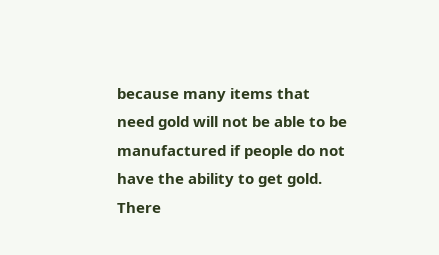because many items that need gold will not be able to be manufactured if people do not have the ability to get gold. There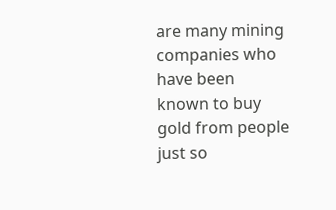are many mining companies who have been known to buy gold from people just so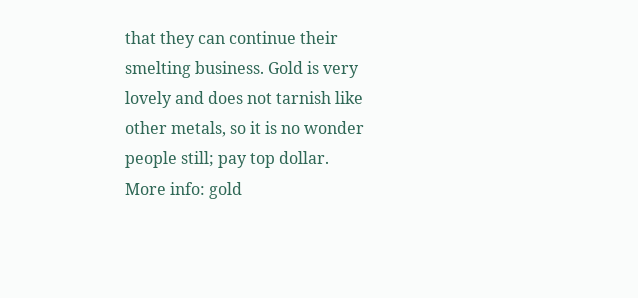that they can continue their smelting business. Gold is very lovely and does not tarnish like other metals, so it is no wonder people still; pay top dollar.
More info: gold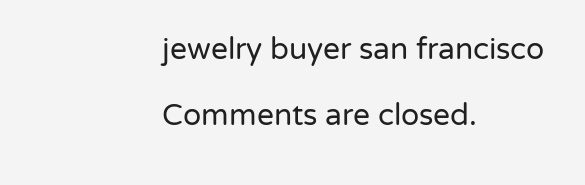jewelry buyer san francisco

Comments are closed.